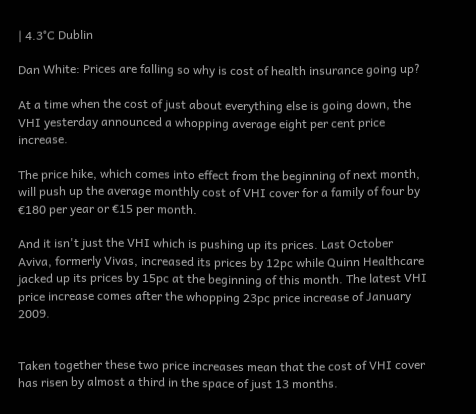| 4.3°C Dublin

Dan White: Prices are falling so why is cost of health insurance going up?

At a time when the cost of just about everything else is going down, the VHI yesterday announced a whopping average eight per cent price increase.

The price hike, which comes into effect from the beginning of next month, will push up the average monthly cost of VHI cover for a family of four by €180 per year or €15 per month.

And it isn't just the VHI which is pushing up its prices. Last October Aviva, formerly Vivas, increased its prices by 12pc while Quinn Healthcare jacked up its prices by 15pc at the beginning of this month. The latest VHI price increase comes after the whopping 23pc price increase of January 2009.


Taken together these two price increases mean that the cost of VHI cover has risen by almost a third in the space of just 13 months.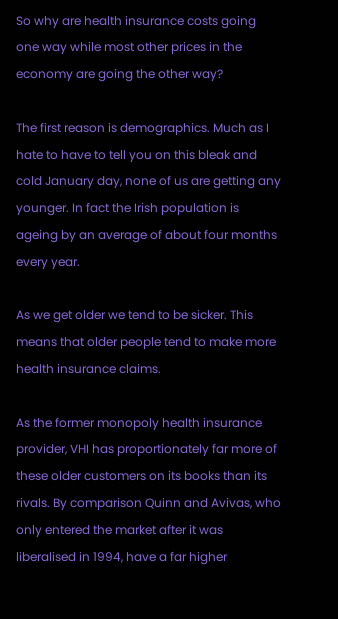So why are health insurance costs going one way while most other prices in the economy are going the other way?

The first reason is demographics. Much as I hate to have to tell you on this bleak and cold January day, none of us are getting any younger. In fact the Irish population is ageing by an average of about four months every year.

As we get older we tend to be sicker. This means that older people tend to make more health insurance claims.

As the former monopoly health insurance provider, VHI has proportionately far more of these older customers on its books than its rivals. By comparison Quinn and Avivas, who only entered the market after it was liberalised in 1994, have a far higher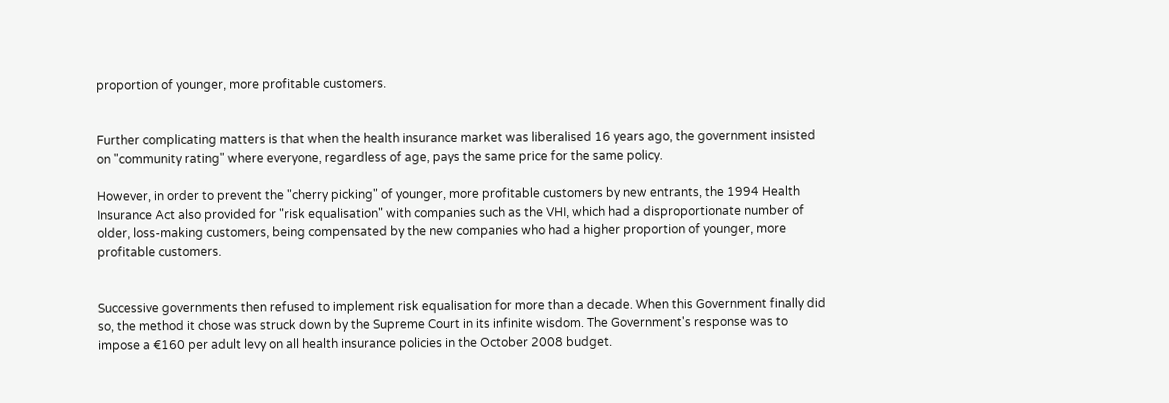proportion of younger, more profitable customers.


Further complicating matters is that when the health insurance market was liberalised 16 years ago, the government insisted on "community rating" where everyone, regardless of age, pays the same price for the same policy.

However, in order to prevent the "cherry picking" of younger, more profitable customers by new entrants, the 1994 Health Insurance Act also provided for "risk equalisation" with companies such as the VHI, which had a disproportionate number of older, loss-making customers, being compensated by the new companies who had a higher proportion of younger, more profitable customers.


Successive governments then refused to implement risk equalisation for more than a decade. When this Government finally did so, the method it chose was struck down by the Supreme Court in its infinite wisdom. The Government's response was to impose a €160 per adult levy on all health insurance policies in the October 2008 budget.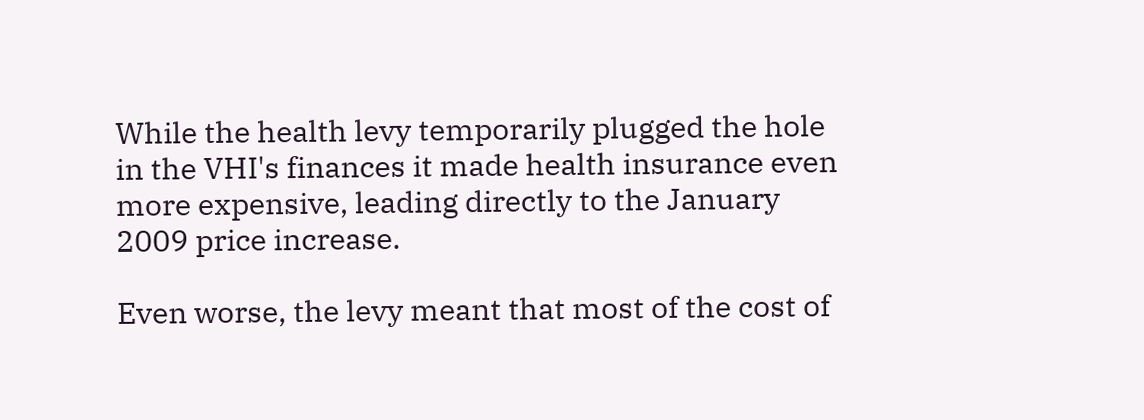While the health levy temporarily plugged the hole in the VHI's finances it made health insurance even more expensive, leading directly to the January 2009 price increase.

Even worse, the levy meant that most of the cost of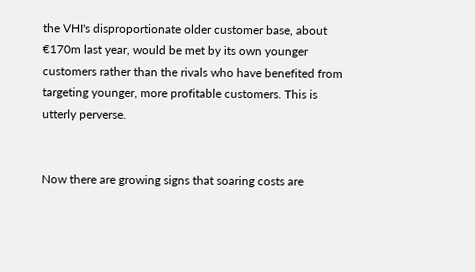the VHI's disproportionate older customer base, about €170m last year, would be met by its own younger customers rather than the rivals who have benefited from targeting younger, more profitable customers. This is utterly perverse.


Now there are growing signs that soaring costs are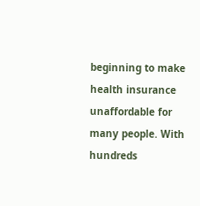beginning to make health insurance unaffordable for many people. With hundreds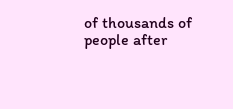of thousands of people after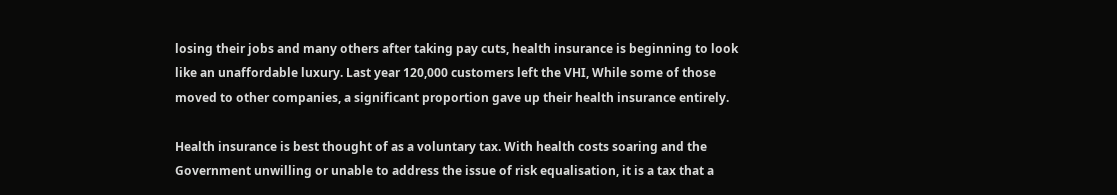losing their jobs and many others after taking pay cuts, health insurance is beginning to look like an unaffordable luxury. Last year 120,000 customers left the VHI, While some of those moved to other companies, a significant proportion gave up their health insurance entirely.

Health insurance is best thought of as a voluntary tax. With health costs soaring and the Government unwilling or unable to address the issue of risk equalisation, it is a tax that a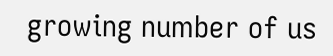growing number of us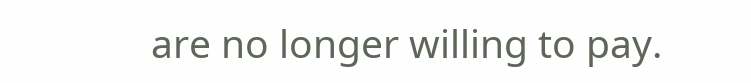are no longer willing to pay.